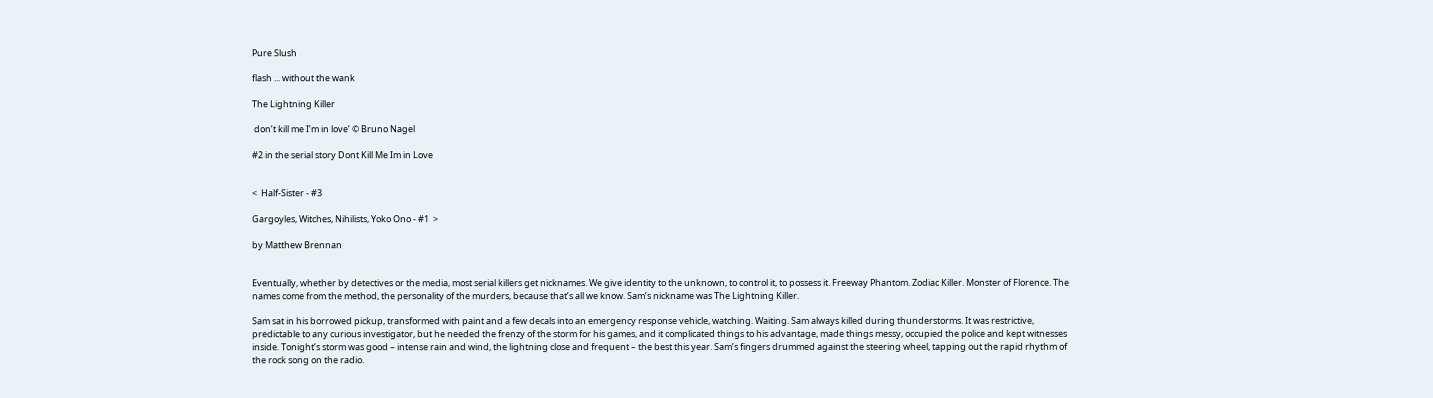Pure Slush

flash ... without the wank

The Lightning Killer

 don’t kill me I’m in love’ © Bruno Nagel

#2 in the serial story Dont Kill Me Im in Love


<  Half-Sister - #3

Gargoyles, Witches, Nihilists, Yoko Ono - #1  >

by Matthew Brennan


Eventually, whether by detectives or the media, most serial killers get nicknames. We give identity to the unknown, to control it, to possess it. Freeway Phantom. Zodiac Killer. Monster of Florence. The names come from the method, the personality of the murders, because that’s all we know. Sam’s nickname was The Lightning Killer.

Sam sat in his borrowed pickup, transformed with paint and a few decals into an emergency response vehicle, watching. Waiting. Sam always killed during thunderstorms. It was restrictive, predictable to any curious investigator, but he needed the frenzy of the storm for his games, and it complicated things to his advantage, made things messy, occupied the police and kept witnesses inside. Tonight’s storm was good – intense rain and wind, the lightning close and frequent – the best this year. Sam’s fingers drummed against the steering wheel, tapping out the rapid rhythm of the rock song on the radio.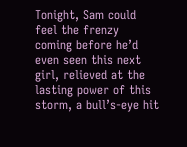Tonight, Sam could feel the frenzy coming before he’d even seen this next girl, relieved at the lasting power of this storm, a bull’s-eye hit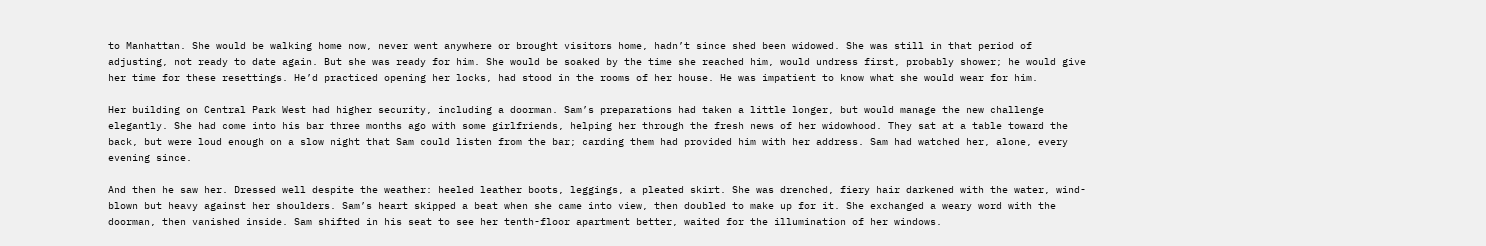to Manhattan. She would be walking home now, never went anywhere or brought visitors home, hadn’t since shed been widowed. She was still in that period of adjusting, not ready to date again. But she was ready for him. She would be soaked by the time she reached him, would undress first, probably shower; he would give her time for these resettings. He’d practiced opening her locks, had stood in the rooms of her house. He was impatient to know what she would wear for him.

Her building on Central Park West had higher security, including a doorman. Sam’s preparations had taken a little longer, but would manage the new challenge elegantly. She had come into his bar three months ago with some girlfriends, helping her through the fresh news of her widowhood. They sat at a table toward the back, but were loud enough on a slow night that Sam could listen from the bar; carding them had provided him with her address. Sam had watched her, alone, every evening since.

And then he saw her. Dressed well despite the weather: heeled leather boots, leggings, a pleated skirt. She was drenched, fiery hair darkened with the water, wind-blown but heavy against her shoulders. Sam’s heart skipped a beat when she came into view, then doubled to make up for it. She exchanged a weary word with the doorman, then vanished inside. Sam shifted in his seat to see her tenth-floor apartment better, waited for the illumination of her windows.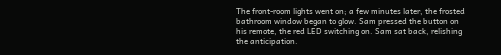The front-room lights went on; a few minutes later, the frosted bathroom window began to glow. Sam pressed the button on his remote, the red LED switching on. Sam sat back, relishing the anticipation.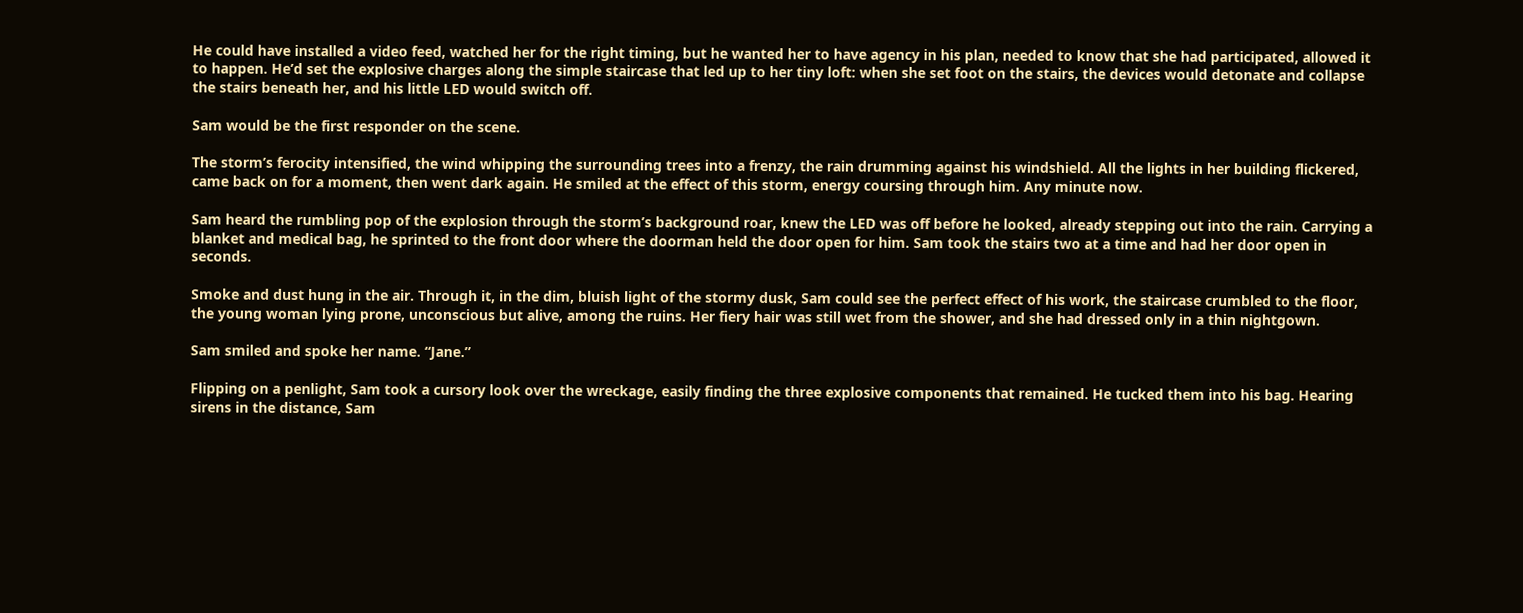He could have installed a video feed, watched her for the right timing, but he wanted her to have agency in his plan, needed to know that she had participated, allowed it to happen. He’d set the explosive charges along the simple staircase that led up to her tiny loft: when she set foot on the stairs, the devices would detonate and collapse the stairs beneath her, and his little LED would switch off.

Sam would be the first responder on the scene.

The storm’s ferocity intensified, the wind whipping the surrounding trees into a frenzy, the rain drumming against his windshield. All the lights in her building flickered, came back on for a moment, then went dark again. He smiled at the effect of this storm, energy coursing through him. Any minute now.

Sam heard the rumbling pop of the explosion through the storm’s background roar, knew the LED was off before he looked, already stepping out into the rain. Carrying a blanket and medical bag, he sprinted to the front door where the doorman held the door open for him. Sam took the stairs two at a time and had her door open in seconds.

Smoke and dust hung in the air. Through it, in the dim, bluish light of the stormy dusk, Sam could see the perfect effect of his work, the staircase crumbled to the floor, the young woman lying prone, unconscious but alive, among the ruins. Her fiery hair was still wet from the shower, and she had dressed only in a thin nightgown.

Sam smiled and spoke her name. “Jane.”

Flipping on a penlight, Sam took a cursory look over the wreckage, easily finding the three explosive components that remained. He tucked them into his bag. Hearing sirens in the distance, Sam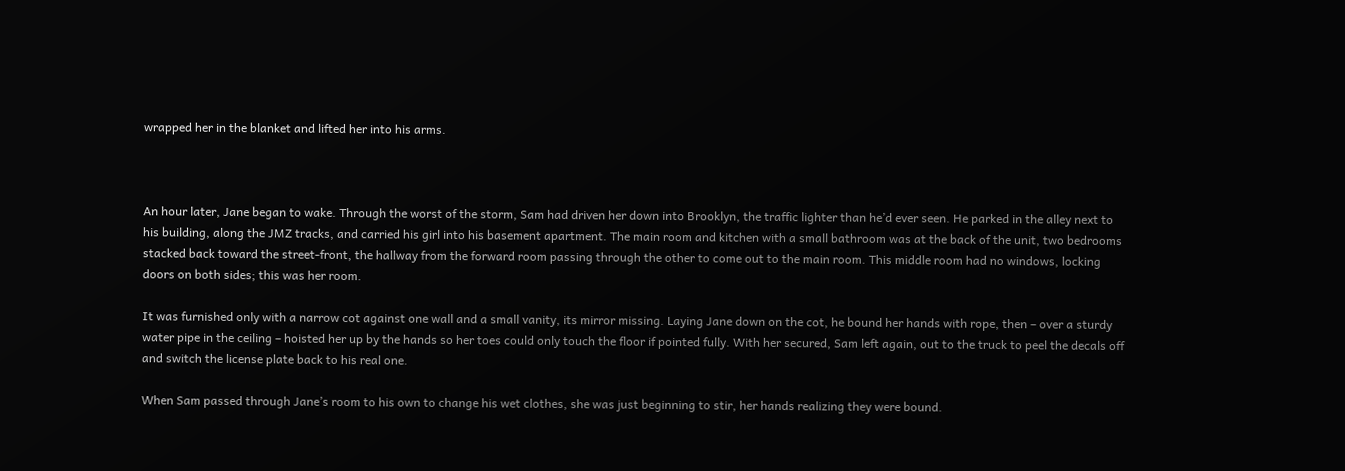wrapped her in the blanket and lifted her into his arms.



An hour later, Jane began to wake. Through the worst of the storm, Sam had driven her down into Brooklyn, the traffic lighter than he’d ever seen. He parked in the alley next to his building, along the JMZ tracks, and carried his girl into his basement apartment. The main room and kitchen with a small bathroom was at the back of the unit, two bedrooms stacked back toward the street-front, the hallway from the forward room passing through the other to come out to the main room. This middle room had no windows, locking doors on both sides; this was her room.

It was furnished only with a narrow cot against one wall and a small vanity, its mirror missing. Laying Jane down on the cot, he bound her hands with rope, then – over a sturdy water pipe in the ceiling – hoisted her up by the hands so her toes could only touch the floor if pointed fully. With her secured, Sam left again, out to the truck to peel the decals off and switch the license plate back to his real one.

When Sam passed through Jane’s room to his own to change his wet clothes, she was just beginning to stir, her hands realizing they were bound.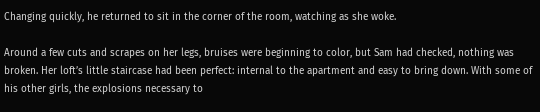Changing quickly, he returned to sit in the corner of the room, watching as she woke.

Around a few cuts and scrapes on her legs, bruises were beginning to color, but Sam had checked, nothing was broken. Her loft’s little staircase had been perfect: internal to the apartment and easy to bring down. With some of his other girls, the explosions necessary to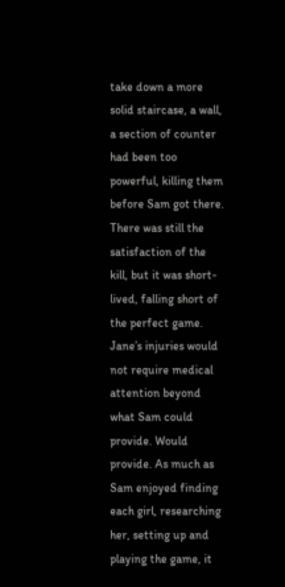take down a more solid staircase, a wall, a section of counter had been too powerful, killing them before Sam got there. There was still the satisfaction of the kill, but it was short-lived, falling short of the perfect game. Jane’s injuries would not require medical attention beyond what Sam could provide. Would provide. As much as Sam enjoyed finding each girl, researching her, setting up and playing the game, it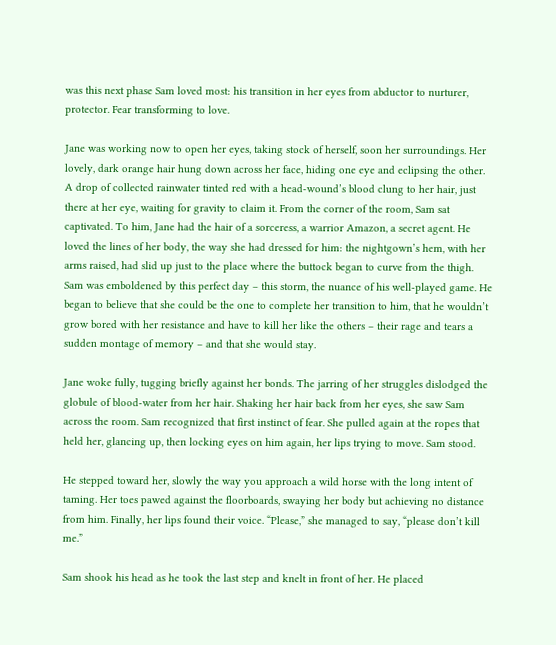was this next phase Sam loved most: his transition in her eyes from abductor to nurturer, protector. Fear transforming to love.

Jane was working now to open her eyes, taking stock of herself, soon her surroundings. Her lovely, dark orange hair hung down across her face, hiding one eye and eclipsing the other. A drop of collected rainwater tinted red with a head-wound’s blood clung to her hair, just there at her eye, waiting for gravity to claim it. From the corner of the room, Sam sat captivated. To him, Jane had the hair of a sorceress, a warrior Amazon, a secret agent. He loved the lines of her body, the way she had dressed for him: the nightgown’s hem, with her arms raised, had slid up just to the place where the buttock began to curve from the thigh. Sam was emboldened by this perfect day – this storm, the nuance of his well-played game. He began to believe that she could be the one to complete her transition to him, that he wouldn’t grow bored with her resistance and have to kill her like the others – their rage and tears a sudden montage of memory – and that she would stay.

Jane woke fully, tugging briefly against her bonds. The jarring of her struggles dislodged the globule of blood-water from her hair. Shaking her hair back from her eyes, she saw Sam across the room. Sam recognized that first instinct of fear. She pulled again at the ropes that held her, glancing up, then locking eyes on him again, her lips trying to move. Sam stood.

He stepped toward her, slowly the way you approach a wild horse with the long intent of taming. Her toes pawed against the floorboards, swaying her body but achieving no distance from him. Finally, her lips found their voice. “Please,” she managed to say, “please don’t kill me.”

Sam shook his head as he took the last step and knelt in front of her. He placed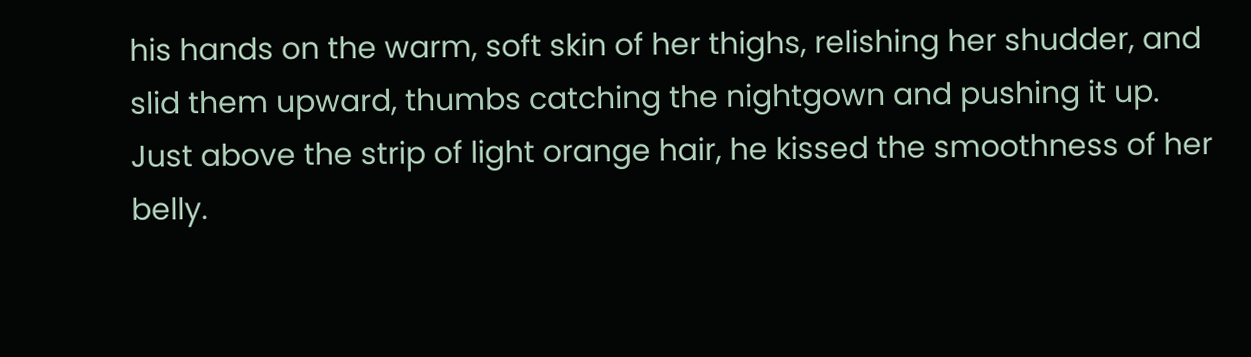his hands on the warm, soft skin of her thighs, relishing her shudder, and slid them upward, thumbs catching the nightgown and pushing it up. Just above the strip of light orange hair, he kissed the smoothness of her belly.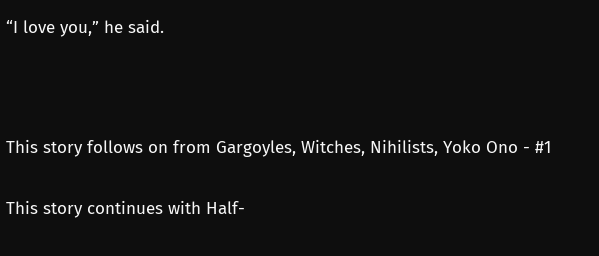“I love you,” he said.



This story follows on from Gargoyles, Witches, Nihilists, Yoko Ono - #1

This story continues with Half-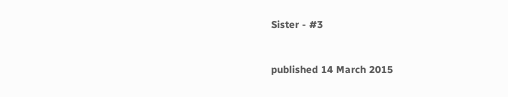Sister - #3


published 14 March 2015